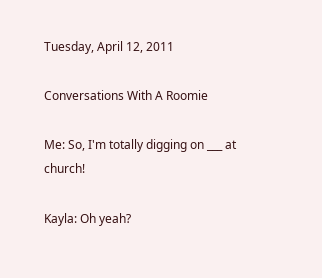Tuesday, April 12, 2011

Conversations With A Roomie

Me: So, I'm totally digging on ___ at church!

Kayla: Oh yeah?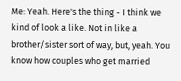Me: Yeah. Here's the thing - I think we kind of look a like. Not in like a brother/sister sort of way, but, yeah. You know how couples who get married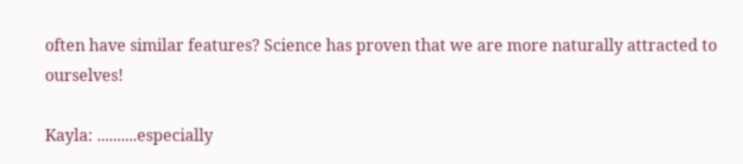often have similar features? Science has proven that we are more naturally attracted to ourselves!

Kayla: ..........especially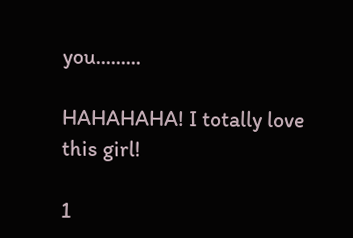you.........

HAHAHAHA! I totally love this girl!

1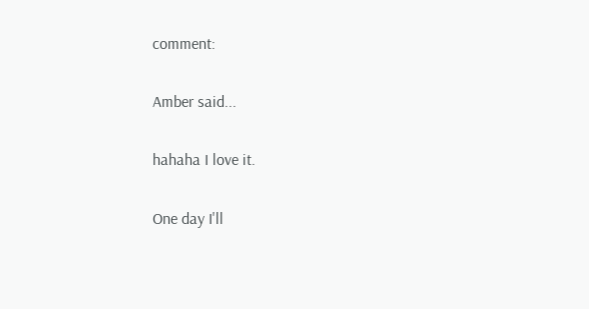comment:

Amber said...

hahaha I love it.

One day I'll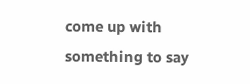come up with something to say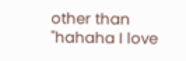other than "hahaha I love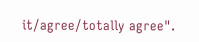it/agree/totally agree".